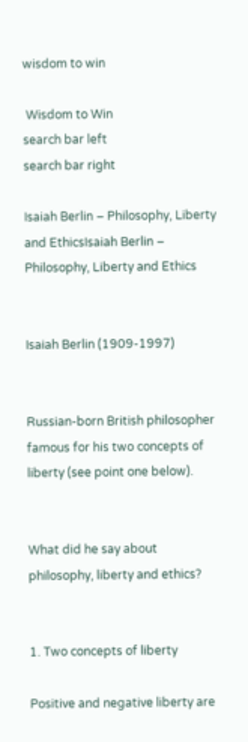wisdom to win

 Wisdom to Win
search bar left
search bar right

Isaiah Berlin – Philosophy, Liberty and EthicsIsaiah Berlin – Philosophy, Liberty and Ethics


Isaiah Berlin (1909-1997)


Russian-born British philosopher famous for his two concepts of liberty (see point one below).


What did he say about philosophy, liberty and ethics?


1. Two concepts of liberty

Positive and negative liberty are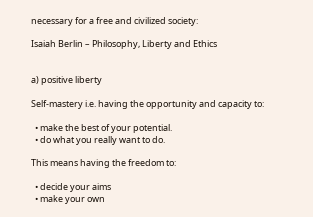necessary for a free and civilized society:

Isaiah Berlin – Philosophy, Liberty and Ethics


a) positive liberty

Self-mastery i.e. having the opportunity and capacity to:

  • make the best of your potential.
  • do what you really want to do.

This means having the freedom to:

  • decide your aims
  • make your own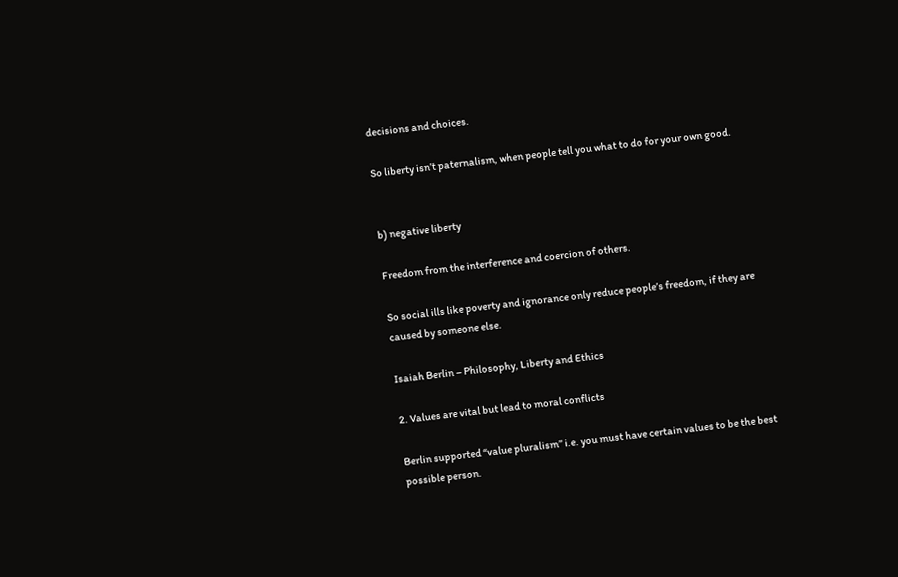decisions and choices.

So liberty isn’t paternalism, when people tell you what to do for your own good.


b) negative liberty

Freedom from the interference and coercion of others.

So social ills like poverty and ignorance only reduce people’s freedom, if they are caused by someone else.

Isaiah Berlin – Philosophy, Liberty and Ethics

2. Values are vital but lead to moral conflicts

Berlin supported “value pluralism” i.e. you must have certain values to be the best possible person.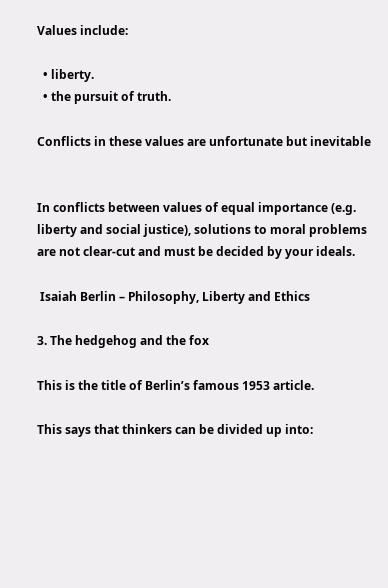Values include:

  • liberty.
  • the pursuit of truth.

Conflicts in these values are unfortunate but inevitable


In conflicts between values of equal importance (e.g. liberty and social justice), solutions to moral problems are not clear-cut and must be decided by your ideals.

 Isaiah Berlin – Philosophy, Liberty and Ethics

3. The hedgehog and the fox

This is the title of Berlin’s famous 1953 article.

This says that thinkers can be divided up into: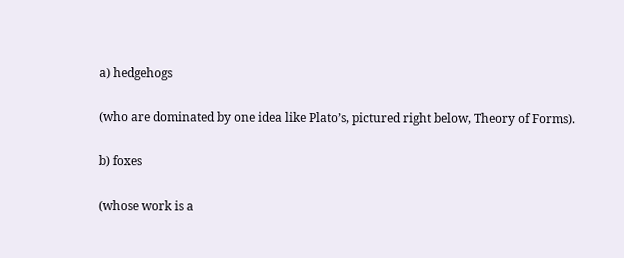a) hedgehogs

(who are dominated by one idea like Plato’s, pictured right below, Theory of Forms).

b) foxes

(whose work is a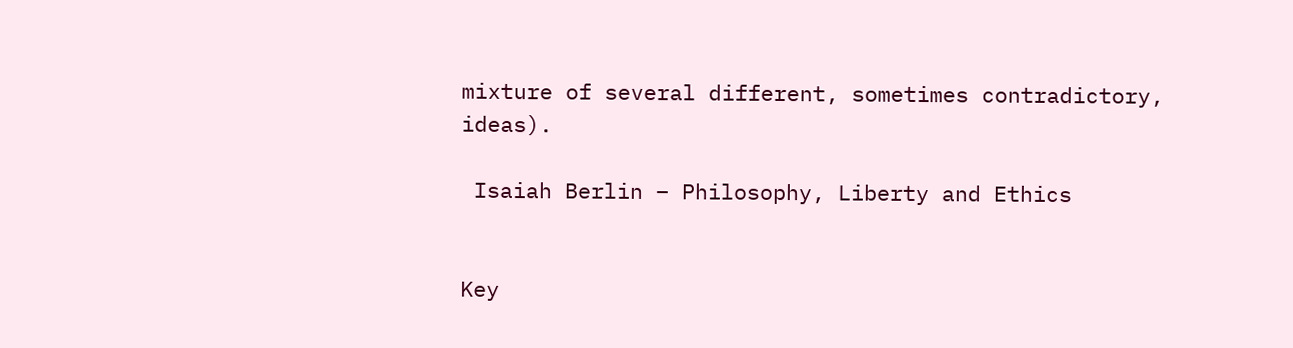mixture of several different, sometimes contradictory, ideas).

 Isaiah Berlin – Philosophy, Liberty and Ethics


Key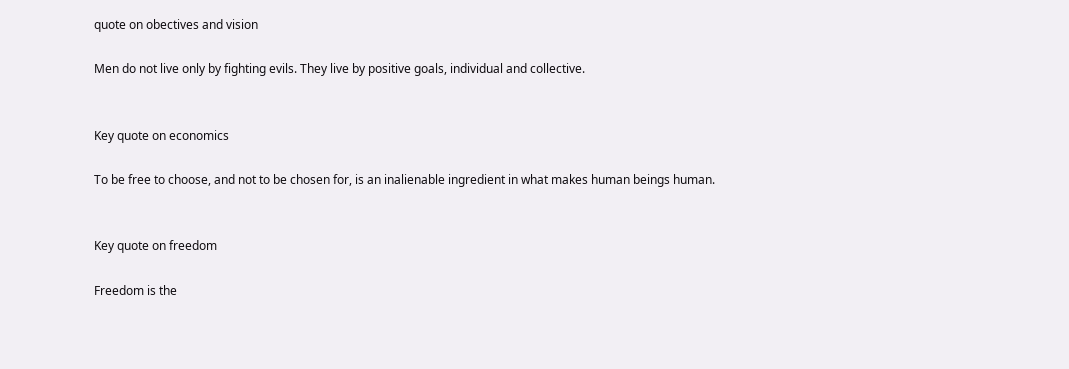quote on obectives and vision

Men do not live only by fighting evils. They live by positive goals, individual and collective.


Key quote on economics

To be free to choose, and not to be chosen for, is an inalienable ingredient in what makes human beings human.


Key quote on freedom

Freedom is the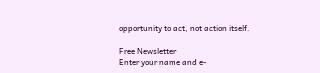opportunity to act, not action itself.

Free Newsletter
Enter your name and e-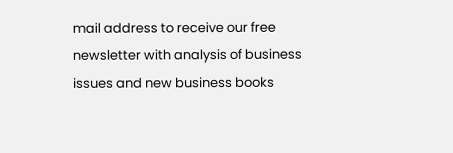mail address to receive our free newsletter with analysis of business issues and new business books